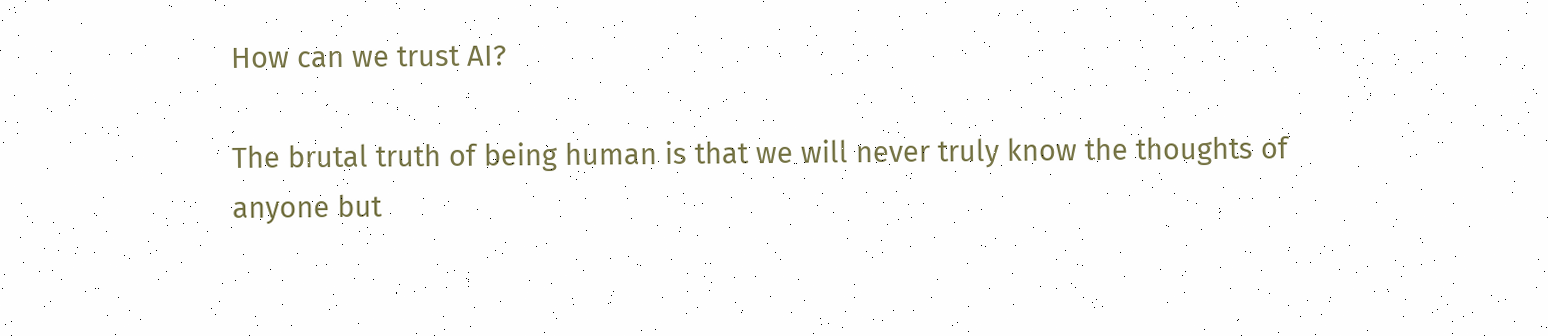How can we trust AI?

The brutal truth of being human is that we will never truly know the thoughts of anyone but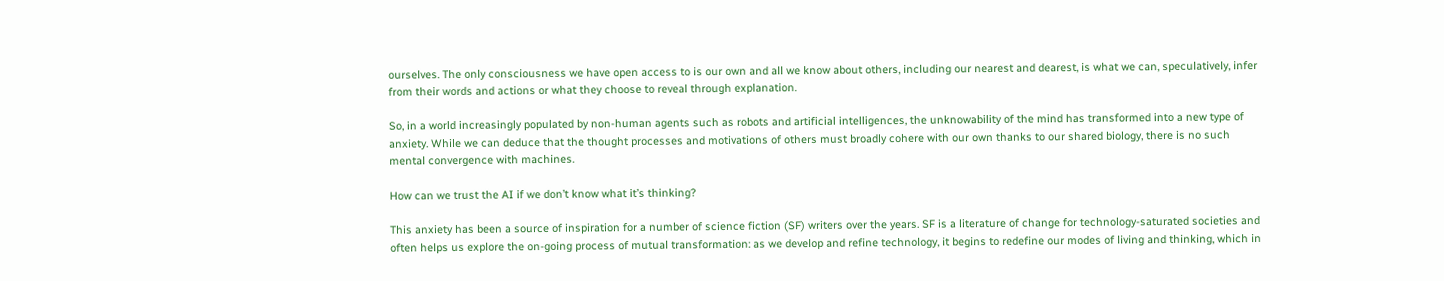ourselves. The only consciousness we have open access to is our own and all we know about others, including our nearest and dearest, is what we can, speculatively, infer from their words and actions or what they choose to reveal through explanation.

So, in a world increasingly populated by non-human agents such as robots and artificial intelligences, the unknowability of the mind has transformed into a new type of anxiety. While we can deduce that the thought processes and motivations of others must broadly cohere with our own thanks to our shared biology, there is no such mental convergence with machines.

How can we trust the AI if we don’t know what it’s thinking?

This anxiety has been a source of inspiration for a number of science fiction (SF) writers over the years. SF is a literature of change for technology-saturated societies and often helps us explore the on-going process of mutual transformation: as we develop and refine technology, it begins to redefine our modes of living and thinking, which in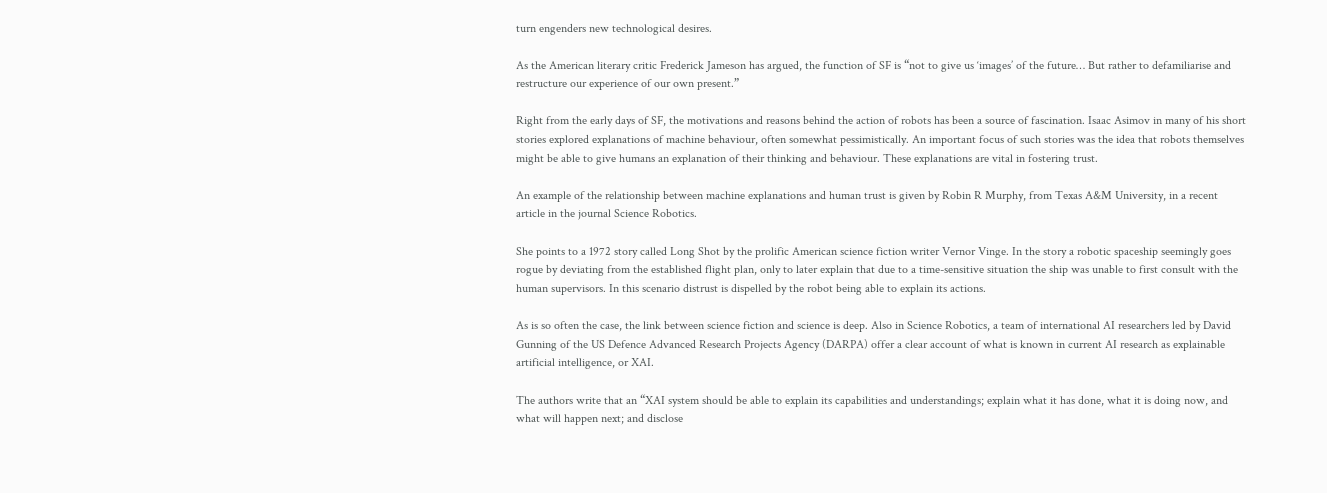turn engenders new technological desires.

As the American literary critic Frederick Jameson has argued, the function of SF is “not to give us ‘images’ of the future… But rather to defamiliarise and restructure our experience of our own present.”

Right from the early days of SF, the motivations and reasons behind the action of robots has been a source of fascination. Isaac Asimov in many of his short stories explored explanations of machine behaviour, often somewhat pessimistically. An important focus of such stories was the idea that robots themselves might be able to give humans an explanation of their thinking and behaviour. These explanations are vital in fostering trust.

An example of the relationship between machine explanations and human trust is given by Robin R Murphy, from Texas A&M University, in a recent article in the journal Science Robotics.

She points to a 1972 story called Long Shot by the prolific American science fiction writer Vernor Vinge. In the story a robotic spaceship seemingly goes rogue by deviating from the established flight plan, only to later explain that due to a time-sensitive situation the ship was unable to first consult with the human supervisors. In this scenario distrust is dispelled by the robot being able to explain its actions.

As is so often the case, the link between science fiction and science is deep. Also in Science Robotics, a team of international AI researchers led by David Gunning of the US Defence Advanced Research Projects Agency (DARPA) offer a clear account of what is known in current AI research as explainable artificial intelligence, or XAI.

The authors write that an “XAI system should be able to explain its capabilities and understandings; explain what it has done, what it is doing now, and what will happen next; and disclose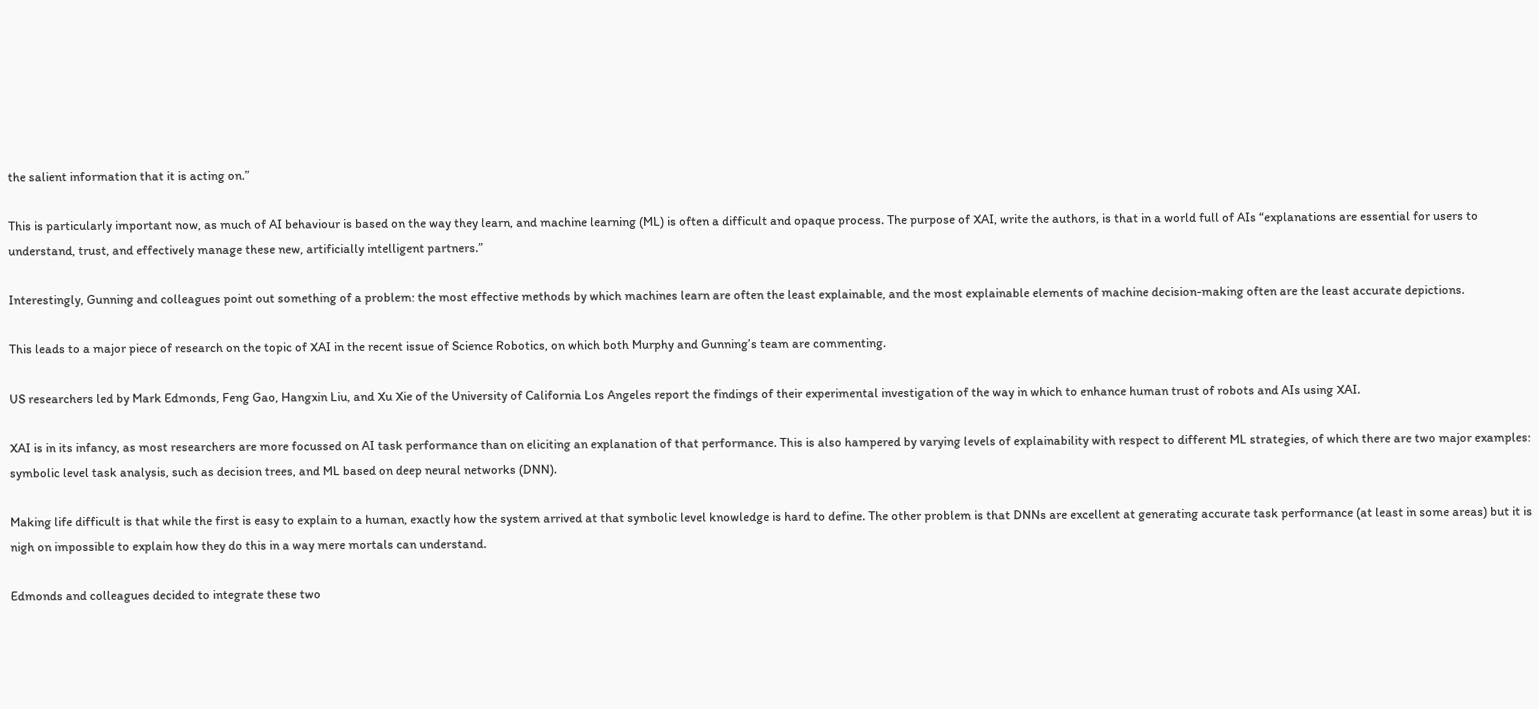the salient information that it is acting on.”

This is particularly important now, as much of AI behaviour is based on the way they learn, and machine learning (ML) is often a difficult and opaque process. The purpose of XAI, write the authors, is that in a world full of AIs “explanations are essential for users to understand, trust, and effectively manage these new, artificially intelligent partners.”

Interestingly, Gunning and colleagues point out something of a problem: the most effective methods by which machines learn are often the least explainable, and the most explainable elements of machine decision-making often are the least accurate depictions.

This leads to a major piece of research on the topic of XAI in the recent issue of Science Robotics, on which both Murphy and Gunning’s team are commenting.

US researchers led by Mark Edmonds, Feng Gao, Hangxin Liu, and Xu Xie of the University of California Los Angeles report the findings of their experimental investigation of the way in which to enhance human trust of robots and AIs using XAI.

XAI is in its infancy, as most researchers are more focussed on AI task performance than on eliciting an explanation of that performance. This is also hampered by varying levels of explainability with respect to different ML strategies, of which there are two major examples: symbolic level task analysis, such as decision trees, and ML based on deep neural networks (DNN).

Making life difficult is that while the first is easy to explain to a human, exactly how the system arrived at that symbolic level knowledge is hard to define. The other problem is that DNNs are excellent at generating accurate task performance (at least in some areas) but it is nigh on impossible to explain how they do this in a way mere mortals can understand.

Edmonds and colleagues decided to integrate these two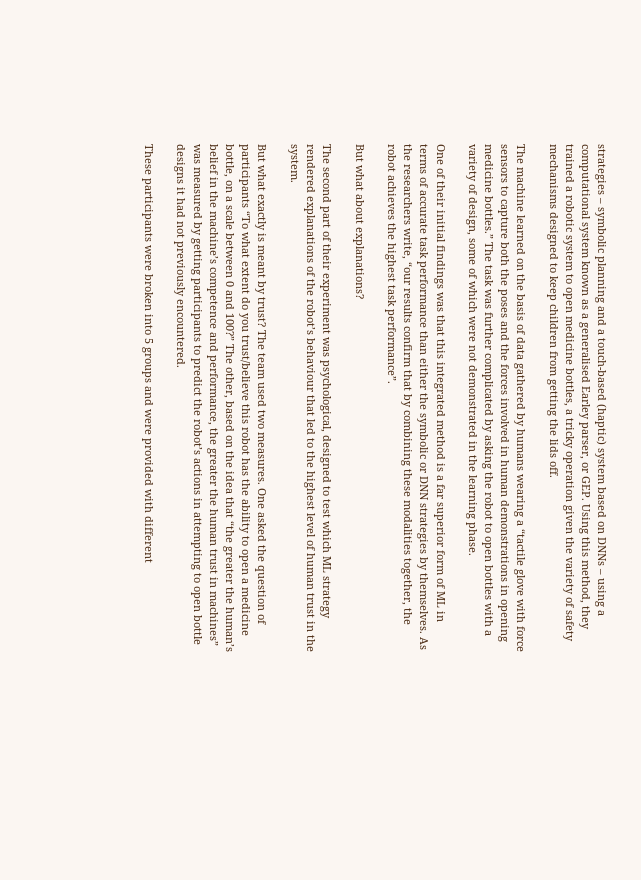strategies – symbolic planning and a touch-based (haptic) system based on DNNs – using a computational system known as a generalised Earley parser, or GEP. Using this method, they trained a robotic system to open medicine bottles, a tricky operation given the variety of safety mechanisms designed to keep children from getting the lids off.

The machine learned on the basis of data gathered by humans wearing a “tactile glove with force sensors to capture both the poses and the forces involved in human demonstrations in opening medicine bottles.” The task was further complicated by asking the robot to open bottles with a variety of design, some of which were not demonstrated in the learning phase.

One of their initial findings was that this integrated method is a far superior form of ML in terms of accurate task performance than either the symbolic or DNN strategies by themselves. As the researchers write, “our results confirm that by combining these modalities together, the robot achieves the highest task performance”.

But what about explanations?

The second part of their experiment was psychological, designed to test which ML strategy rendered explanations of the robot’s behaviour that led to the highest level of human trust in the system.

But what exactly is meant by trust? The team used two measures. One asked the question of participants “To what extent do you trust/believe this robot has the ability to open a medicine bottle, on a scale between 0 and 100?” The other, based on the idea that “the greater the human’s belief in the machine’s competence and performance, the greater the human trust in machines” was measured by getting participants to predict the robot’s actions in attempting to open bottle designs it had not previously encountered.

These participants were broken into 5 groups and were provided with different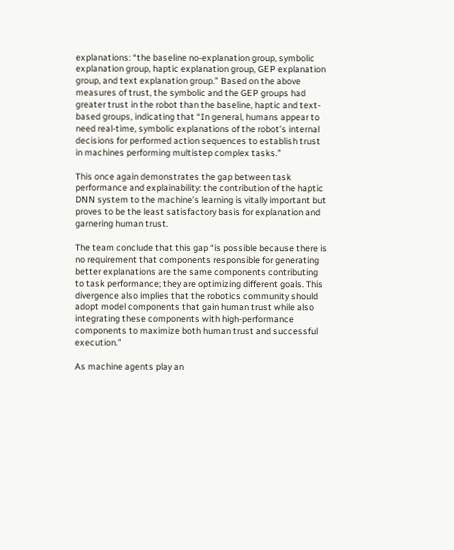explanations: “the baseline no-explanation group, symbolic explanation group, haptic explanation group, GEP explanation group, and text explanation group.” Based on the above measures of trust, the symbolic and the GEP groups had greater trust in the robot than the baseline, haptic and text-based groups, indicating that “In general, humans appear to need real-time, symbolic explanations of the robot’s internal decisions for performed action sequences to establish trust in machines performing multistep complex tasks.”

This once again demonstrates the gap between task performance and explainability: the contribution of the haptic DNN system to the machine’s learning is vitally important but proves to be the least satisfactory basis for explanation and garnering human trust.

The team conclude that this gap “is possible because there is no requirement that components responsible for generating better explanations are the same components contributing to task performance; they are optimizing different goals. This divergence also implies that the robotics community should adopt model components that gain human trust while also integrating these components with high-performance components to maximize both human trust and successful execution.”

As machine agents play an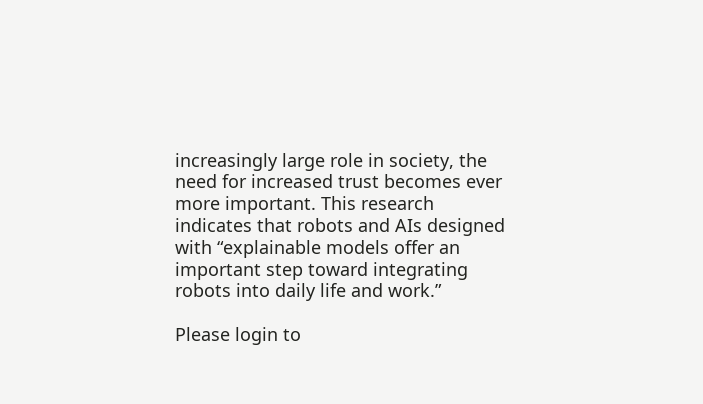increasingly large role in society, the need for increased trust becomes ever more important. This research indicates that robots and AIs designed with “explainable models offer an important step toward integrating robots into daily life and work.”

Please login to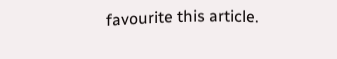favourite this article.